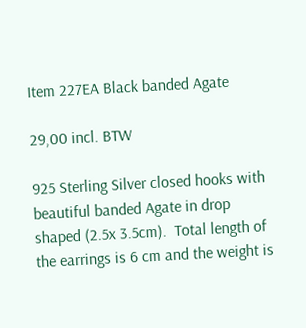Item 227EA Black banded Agate

29,00 incl. BTW

925 Sterling Silver closed hooks with beautiful banded Agate in drop shaped (2.5x 3.5cm).  Total length of the earrings is 6 cm and the weight is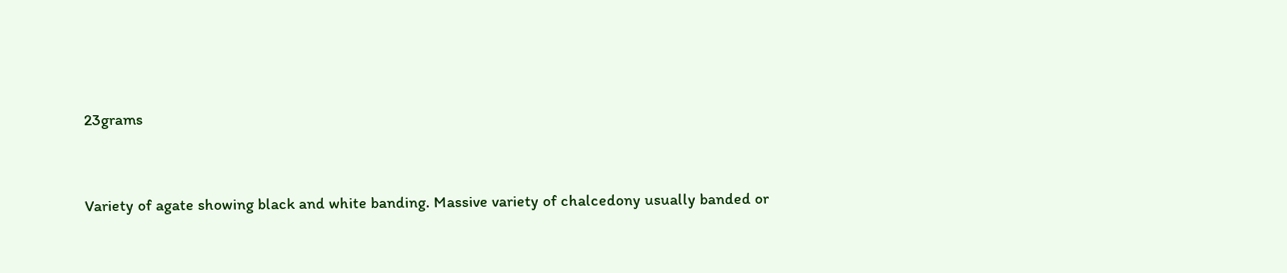23grams


Variety of agate showing black and white banding. Massive variety of chalcedony usually banded or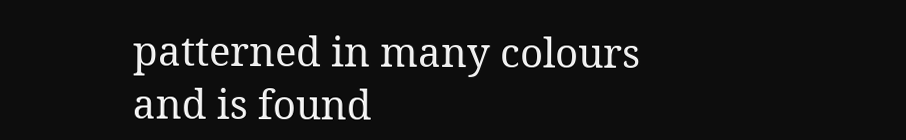patterned in many colours and is found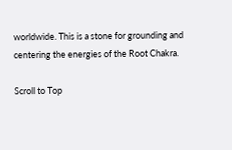worldwide. This is a stone for grounding and centering the energies of the Root Chakra.

Scroll to Top